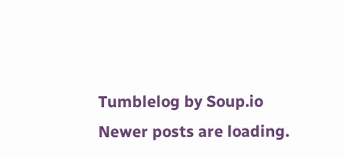Tumblelog by Soup.io
Newer posts are loading.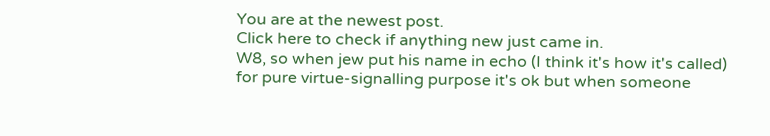You are at the newest post.
Click here to check if anything new just came in.
W8, so when jew put his name in echo (I think it's how it's called) for pure virtue-signalling purpose it's ok but when someone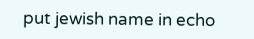put jewish name in echo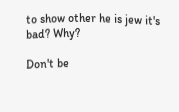to show other he is jew it's bad? Why?

Don't be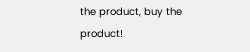the product, buy the product!